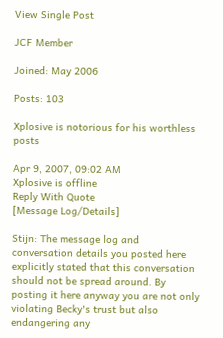View Single Post

JCF Member

Joined: May 2006

Posts: 103

Xplosive is notorious for his worthless posts

Apr 9, 2007, 09:02 AM
Xplosive is offline
Reply With Quote
[Message Log/Details]

Stijn: The message log and conversation details you posted here explicitly stated that this conversation should not be spread around. By posting it here anyway you are not only violating Becky's trust but also endangering any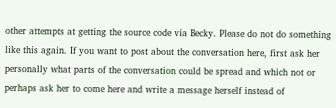other attempts at getting the source code via Becky. Please do not do something like this again. If you want to post about the conversation here, first ask her personally what parts of the conversation could be spread and which not or perhaps ask her to come here and write a message herself instead of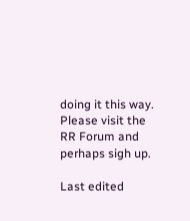doing it this way.
Please visit the RR Forum and perhaps sigh up.

Last edited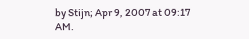by Stijn; Apr 9, 2007 at 09:17 AM.